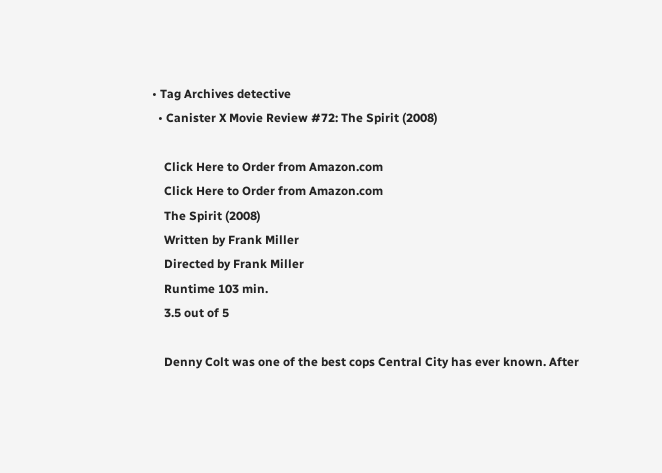• Tag Archives detective
  • Canister X Movie Review #72: The Spirit (2008)

    Click Here to Order from Amazon.com
    Click Here to Order from Amazon.com
    The Spirit (2008)
    Written by Frank Miller
    Directed by Frank Miller
    Runtime 103 min.
    3.5 out of 5

    Denny Colt was one of the best cops Central City has ever known. After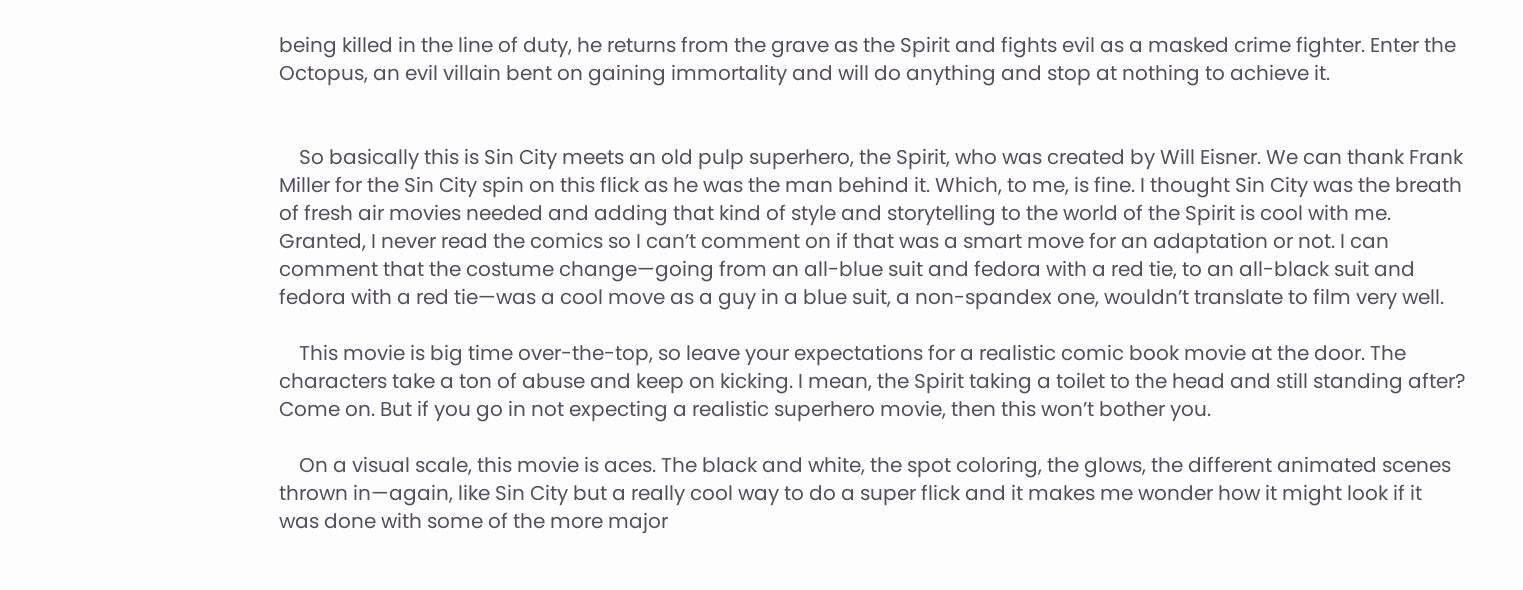being killed in the line of duty, he returns from the grave as the Spirit and fights evil as a masked crime fighter. Enter the Octopus, an evil villain bent on gaining immortality and will do anything and stop at nothing to achieve it.


    So basically this is Sin City meets an old pulp superhero, the Spirit, who was created by Will Eisner. We can thank Frank Miller for the Sin City spin on this flick as he was the man behind it. Which, to me, is fine. I thought Sin City was the breath of fresh air movies needed and adding that kind of style and storytelling to the world of the Spirit is cool with me. Granted, I never read the comics so I can’t comment on if that was a smart move for an adaptation or not. I can comment that the costume change—going from an all-blue suit and fedora with a red tie, to an all-black suit and fedora with a red tie—was a cool move as a guy in a blue suit, a non-spandex one, wouldn’t translate to film very well.

    This movie is big time over-the-top, so leave your expectations for a realistic comic book movie at the door. The characters take a ton of abuse and keep on kicking. I mean, the Spirit taking a toilet to the head and still standing after? Come on. But if you go in not expecting a realistic superhero movie, then this won’t bother you.

    On a visual scale, this movie is aces. The black and white, the spot coloring, the glows, the different animated scenes thrown in—again, like Sin City but a really cool way to do a super flick and it makes me wonder how it might look if it was done with some of the more major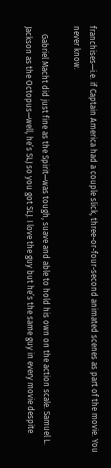franchises—i.e. if Captain America had a couple slick, three-or-four-second animated scenes as part of the movie. You never know.

    Gabriel Macht did just fine as the Spirit—was tough, suave and able to hold his own on the action scale. Samuel L. Jackson as the Octopus—well, he’s SLJ so you got SLJ. I love the guy but he’s the same guy in every movie despite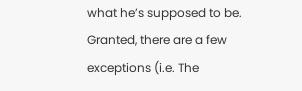what he’s supposed to be. Granted, there are a few exceptions (i.e. The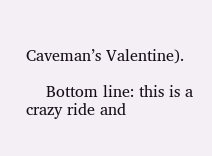Caveman’s Valentine).

    Bottom line: this is a crazy ride and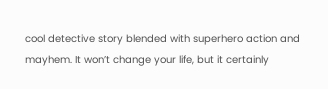cool detective story blended with superhero action and mayhem. It won’t change your life, but it certainly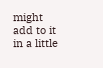might add to it in a little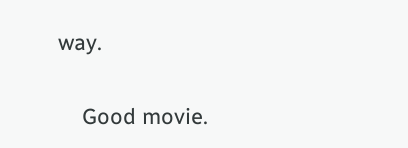way.

    Good movie.